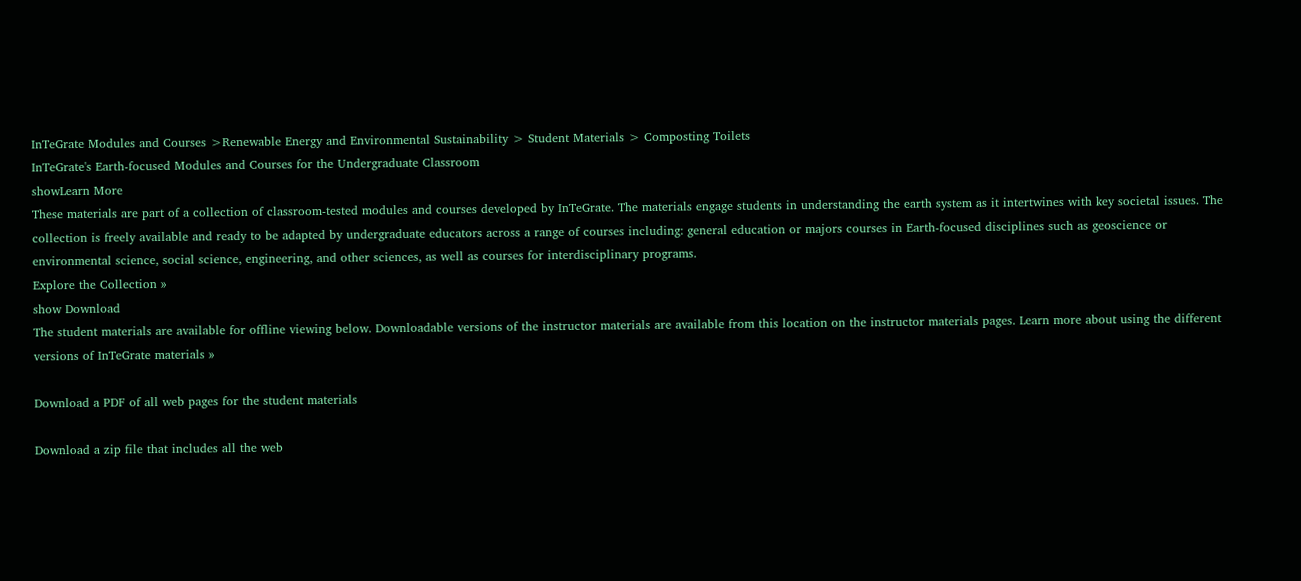InTeGrate Modules and Courses >Renewable Energy and Environmental Sustainability > Student Materials > Composting Toilets
InTeGrate's Earth-focused Modules and Courses for the Undergraduate Classroom
showLearn More
These materials are part of a collection of classroom-tested modules and courses developed by InTeGrate. The materials engage students in understanding the earth system as it intertwines with key societal issues. The collection is freely available and ready to be adapted by undergraduate educators across a range of courses including: general education or majors courses in Earth-focused disciplines such as geoscience or environmental science, social science, engineering, and other sciences, as well as courses for interdisciplinary programs.
Explore the Collection »
show Download
The student materials are available for offline viewing below. Downloadable versions of the instructor materials are available from this location on the instructor materials pages. Learn more about using the different versions of InTeGrate materials »

Download a PDF of all web pages for the student materials

Download a zip file that includes all the web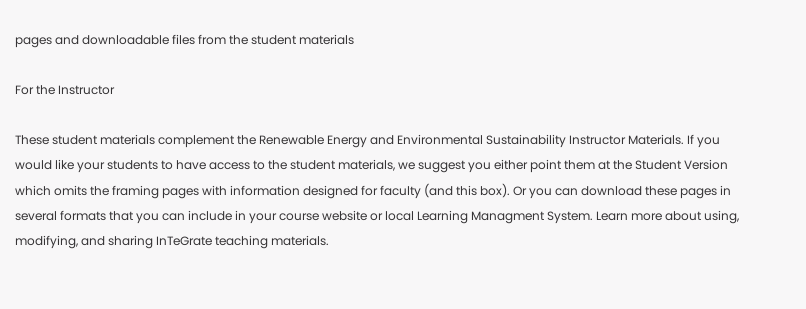pages and downloadable files from the student materials

For the Instructor

These student materials complement the Renewable Energy and Environmental Sustainability Instructor Materials. If you would like your students to have access to the student materials, we suggest you either point them at the Student Version which omits the framing pages with information designed for faculty (and this box). Or you can download these pages in several formats that you can include in your course website or local Learning Managment System. Learn more about using, modifying, and sharing InTeGrate teaching materials.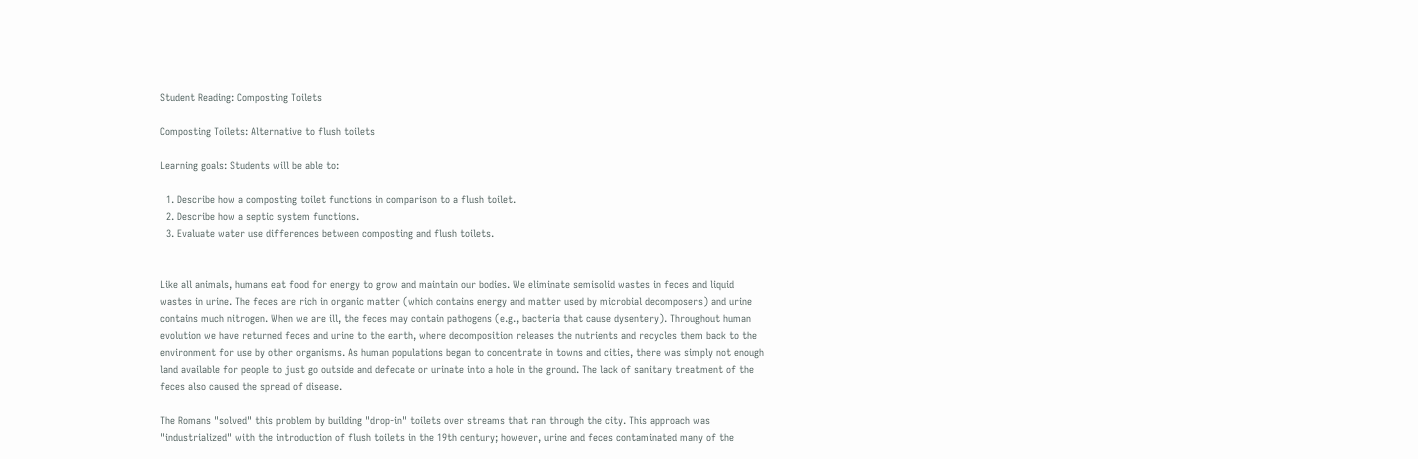Student Reading: Composting Toilets

Composting Toilets: Alternative to flush toilets

Learning goals: Students will be able to:

  1. Describe how a composting toilet functions in comparison to a flush toilet.
  2. Describe how a septic system functions.
  3. Evaluate water use differences between composting and flush toilets.


Like all animals, humans eat food for energy to grow and maintain our bodies. We eliminate semisolid wastes in feces and liquid wastes in urine. The feces are rich in organic matter (which contains energy and matter used by microbial decomposers) and urine contains much nitrogen. When we are ill, the feces may contain pathogens (e.g., bacteria that cause dysentery). Throughout human evolution we have returned feces and urine to the earth, where decomposition releases the nutrients and recycles them back to the environment for use by other organisms. As human populations began to concentrate in towns and cities, there was simply not enough land available for people to just go outside and defecate or urinate into a hole in the ground. The lack of sanitary treatment of the feces also caused the spread of disease.

The Romans "solved" this problem by building "drop-in" toilets over streams that ran through the city. This approach was "industrialized" with the introduction of flush toilets in the 19th century; however, urine and feces contaminated many of the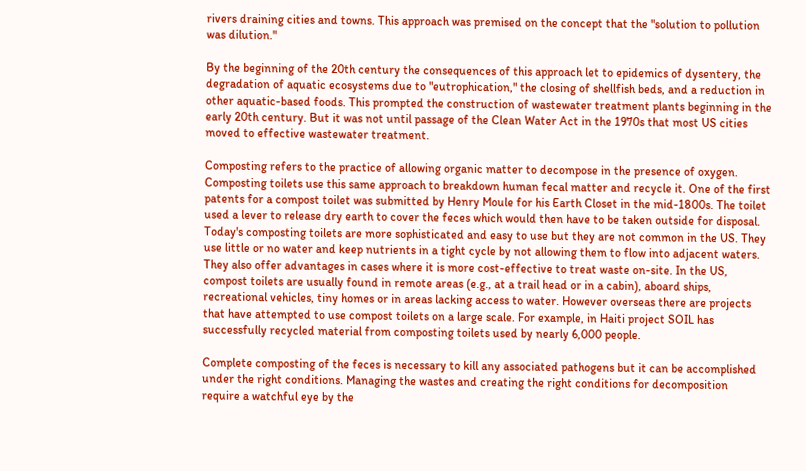rivers draining cities and towns. This approach was premised on the concept that the "solution to pollution was dilution."

By the beginning of the 20th century the consequences of this approach let to epidemics of dysentery, the degradation of aquatic ecosystems due to "eutrophication," the closing of shellfish beds, and a reduction in other aquatic-based foods. This prompted the construction of wastewater treatment plants beginning in the early 20th century. But it was not until passage of the Clean Water Act in the 1970s that most US cities moved to effective wastewater treatment.

Composting refers to the practice of allowing organic matter to decompose in the presence of oxygen. Composting toilets use this same approach to breakdown human fecal matter and recycle it. One of the first patents for a compost toilet was submitted by Henry Moule for his Earth Closet in the mid-1800s. The toilet used a lever to release dry earth to cover the feces which would then have to be taken outside for disposal. Today's composting toilets are more sophisticated and easy to use but they are not common in the US. They use little or no water and keep nutrients in a tight cycle by not allowing them to flow into adjacent waters. They also offer advantages in cases where it is more cost-effective to treat waste on-site. In the US, compost toilets are usually found in remote areas (e.g., at a trail head or in a cabin), aboard ships, recreational vehicles, tiny homes or in areas lacking access to water. However overseas there are projects that have attempted to use compost toilets on a large scale. For example, in Haiti project SOIL has successfully recycled material from composting toilets used by nearly 6,000 people.

Complete composting of the feces is necessary to kill any associated pathogens but it can be accomplished under the right conditions. Managing the wastes and creating the right conditions for decomposition require a watchful eye by the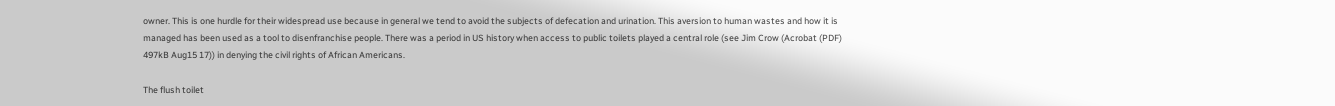owner. This is one hurdle for their widespread use because in general we tend to avoid the subjects of defecation and urination. This aversion to human wastes and how it is managed has been used as a tool to disenfranchise people. There was a period in US history when access to public toilets played a central role (see Jim Crow (Acrobat (PDF) 497kB Aug15 17)) in denying the civil rights of African Americans.

The flush toilet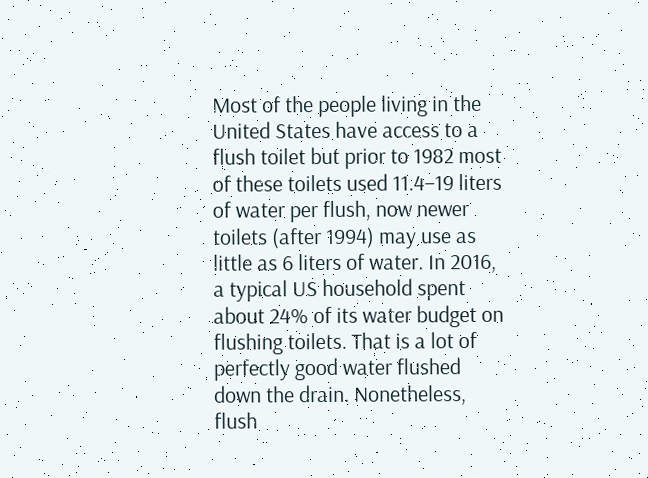Most of the people living in the United States have access to a flush toilet but prior to 1982 most of these toilets used 11.4–19 liters of water per flush, now newer toilets (after 1994) may use as little as 6 liters of water. In 2016, a typical US household spent about 24% of its water budget on flushing toilets. That is a lot of perfectly good water flushed down the drain. Nonetheless, flush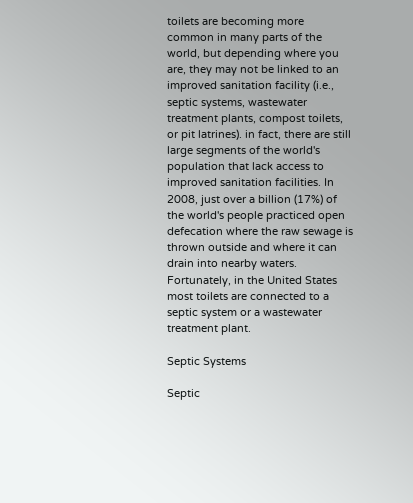toilets are becoming more common in many parts of the world, but depending where you are, they may not be linked to an improved sanitation facility (i.e., septic systems, wastewater treatment plants, compost toilets, or pit latrines). in fact, there are still large segments of the world's population that lack access to improved sanitation facilities. In 2008, just over a billion (17%) of the world's people practiced open defecation where the raw sewage is thrown outside and where it can drain into nearby waters. Fortunately, in the United States most toilets are connected to a septic system or a wastewater treatment plant.

Septic Systems

Septic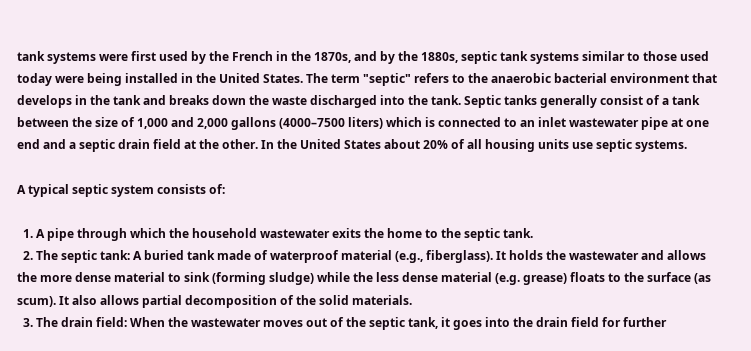tank systems were first used by the French in the 1870s, and by the 1880s, septic tank systems similar to those used today were being installed in the United States. The term "septic" refers to the anaerobic bacterial environment that develops in the tank and breaks down the waste discharged into the tank. Septic tanks generally consist of a tank between the size of 1,000 and 2,000 gallons (4000–7500 liters) which is connected to an inlet wastewater pipe at one end and a septic drain field at the other. In the United States about 20% of all housing units use septic systems.

A typical septic system consists of:

  1. A pipe through which the household wastewater exits the home to the septic tank.
  2. The septic tank: A buried tank made of waterproof material (e.g., fiberglass). It holds the wastewater and allows the more dense material to sink (forming sludge) while the less dense material (e.g. grease) floats to the surface (as scum). It also allows partial decomposition of the solid materials.
  3. The drain field: When the wastewater moves out of the septic tank, it goes into the drain field for further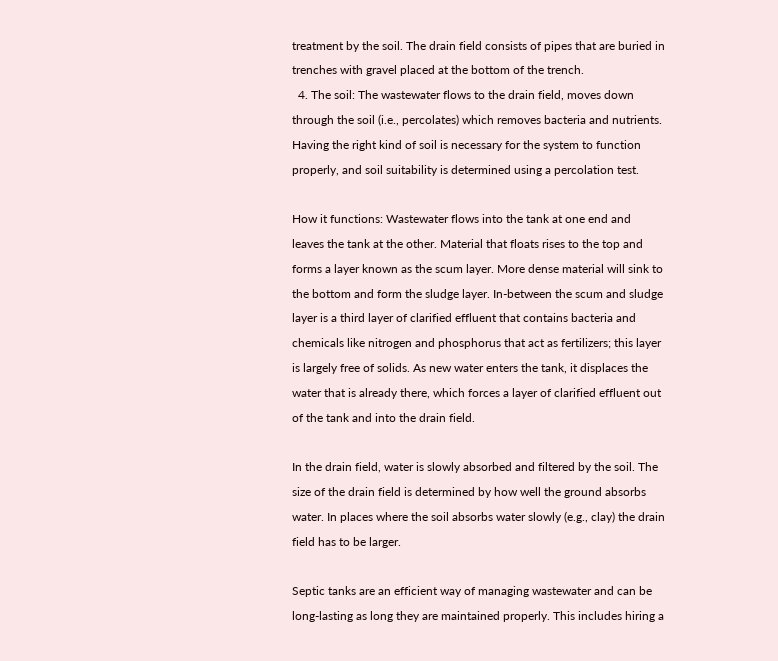treatment by the soil. The drain field consists of pipes that are buried in trenches with gravel placed at the bottom of the trench.
  4. The soil: The wastewater flows to the drain field, moves down through the soil (i.e., percolates) which removes bacteria and nutrients. Having the right kind of soil is necessary for the system to function properly, and soil suitability is determined using a percolation test.

How it functions: Wastewater flows into the tank at one end and leaves the tank at the other. Material that floats rises to the top and forms a layer known as the scum layer. More dense material will sink to the bottom and form the sludge layer. In-between the scum and sludge layer is a third layer of clarified effluent that contains bacteria and chemicals like nitrogen and phosphorus that act as fertilizers; this layer is largely free of solids. As new water enters the tank, it displaces the water that is already there, which forces a layer of clarified effluent out of the tank and into the drain field.

In the drain field, water is slowly absorbed and filtered by the soil. The size of the drain field is determined by how well the ground absorbs water. In places where the soil absorbs water slowly (e.g., clay) the drain field has to be larger.

Septic tanks are an efficient way of managing wastewater and can be long-lasting as long they are maintained properly. This includes hiring a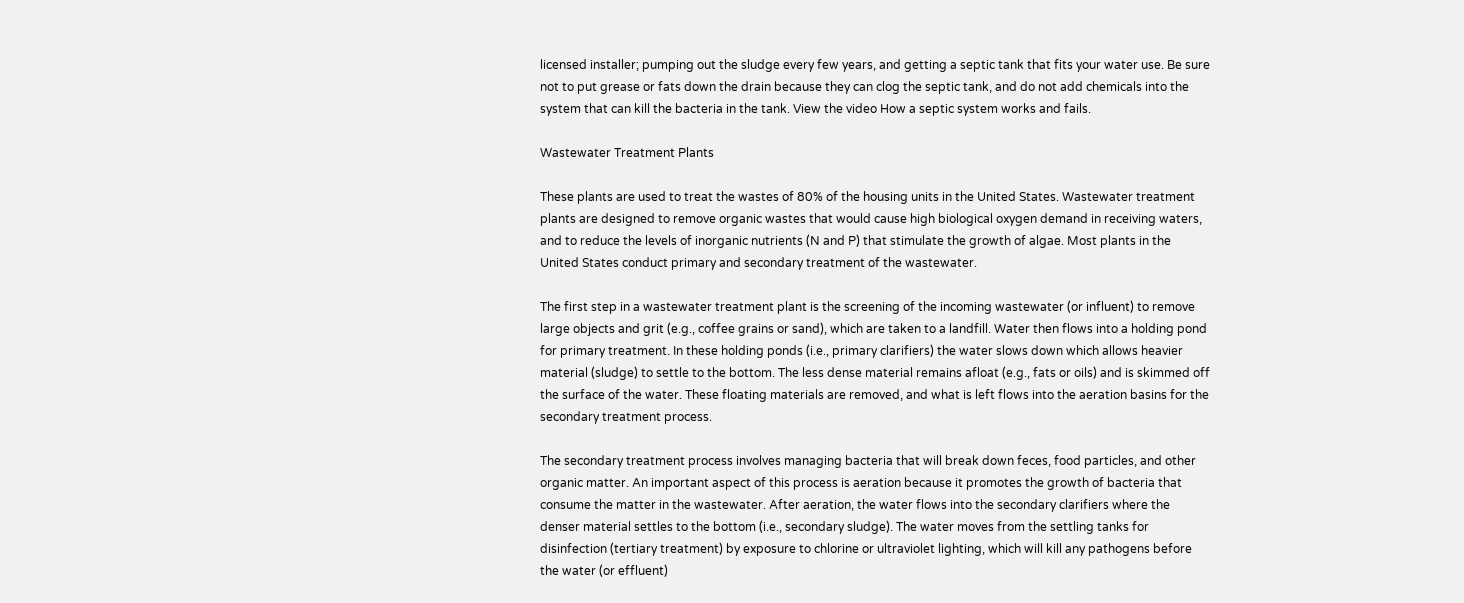licensed installer; pumping out the sludge every few years, and getting a septic tank that fits your water use. Be sure not to put grease or fats down the drain because they can clog the septic tank, and do not add chemicals into the system that can kill the bacteria in the tank. View the video How a septic system works and fails.

Wastewater Treatment Plants

These plants are used to treat the wastes of 80% of the housing units in the United States. Wastewater treatment plants are designed to remove organic wastes that would cause high biological oxygen demand in receiving waters, and to reduce the levels of inorganic nutrients (N and P) that stimulate the growth of algae. Most plants in the United States conduct primary and secondary treatment of the wastewater.

The first step in a wastewater treatment plant is the screening of the incoming wastewater (or influent) to remove large objects and grit (e.g., coffee grains or sand), which are taken to a landfill. Water then flows into a holding pond for primary treatment. In these holding ponds (i.e., primary clarifiers) the water slows down which allows heavier material (sludge) to settle to the bottom. The less dense material remains afloat (e.g., fats or oils) and is skimmed off the surface of the water. These floating materials are removed, and what is left flows into the aeration basins for the secondary treatment process.

The secondary treatment process involves managing bacteria that will break down feces, food particles, and other organic matter. An important aspect of this process is aeration because it promotes the growth of bacteria that consume the matter in the wastewater. After aeration, the water flows into the secondary clarifiers where the denser material settles to the bottom (i.e., secondary sludge). The water moves from the settling tanks for disinfection (tertiary treatment) by exposure to chlorine or ultraviolet lighting, which will kill any pathogens before the water (or effluent)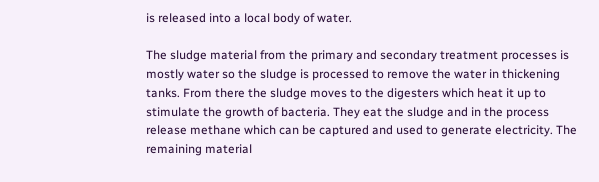is released into a local body of water.

The sludge material from the primary and secondary treatment processes is mostly water so the sludge is processed to remove the water in thickening tanks. From there the sludge moves to the digesters which heat it up to stimulate the growth of bacteria. They eat the sludge and in the process release methane which can be captured and used to generate electricity. The remaining material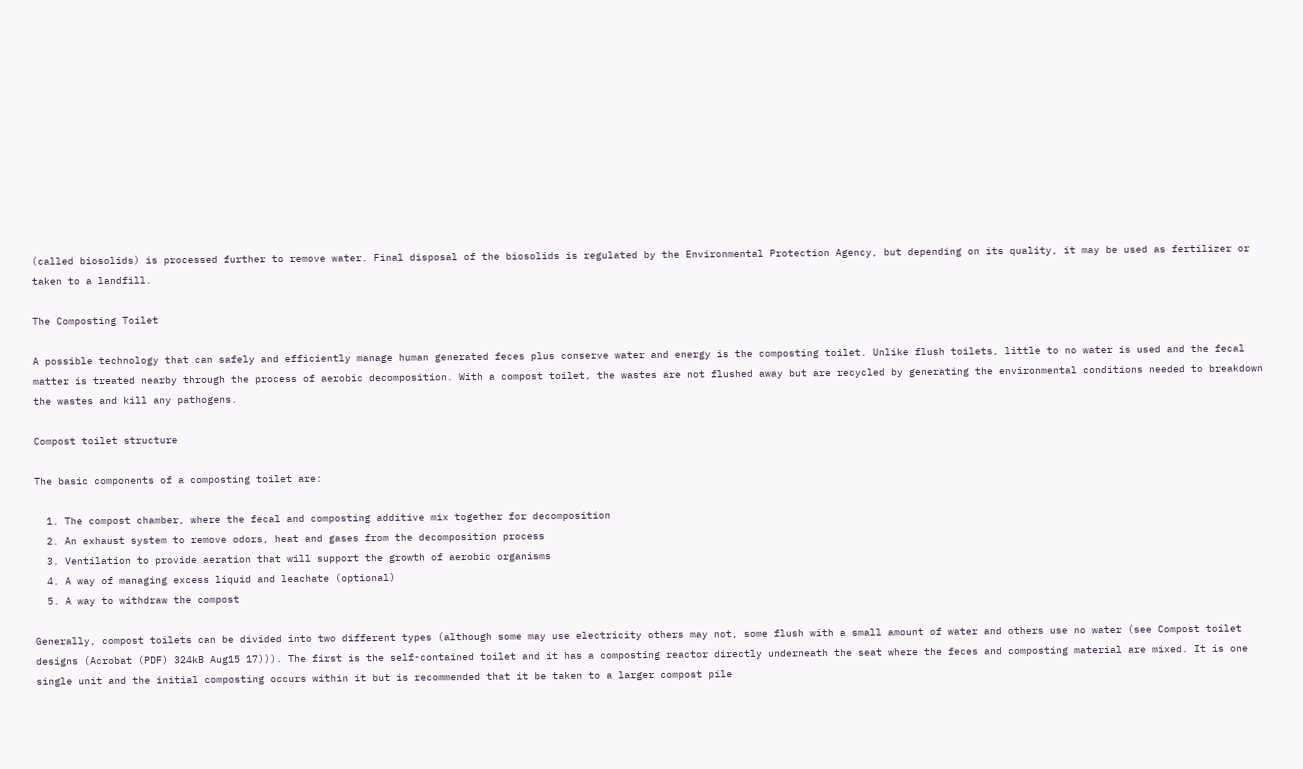(called biosolids) is processed further to remove water. Final disposal of the biosolids is regulated by the Environmental Protection Agency, but depending on its quality, it may be used as fertilizer or taken to a landfill.

The Composting Toilet

A possible technology that can safely and efficiently manage human generated feces plus conserve water and energy is the composting toilet. Unlike flush toilets, little to no water is used and the fecal matter is treated nearby through the process of aerobic decomposition. With a compost toilet, the wastes are not flushed away but are recycled by generating the environmental conditions needed to breakdown the wastes and kill any pathogens.

Compost toilet structure

The basic components of a composting toilet are:

  1. The compost chamber, where the fecal and composting additive mix together for decomposition
  2. An exhaust system to remove odors, heat and gases from the decomposition process
  3. Ventilation to provide aeration that will support the growth of aerobic organisms
  4. A way of managing excess liquid and leachate (optional)
  5. A way to withdraw the compost

Generally, compost toilets can be divided into two different types (although some may use electricity others may not, some flush with a small amount of water and others use no water (see Compost toilet designs (Acrobat (PDF) 324kB Aug15 17))). The first is the self-contained toilet and it has a composting reactor directly underneath the seat where the feces and composting material are mixed. It is one single unit and the initial composting occurs within it but is recommended that it be taken to a larger compost pile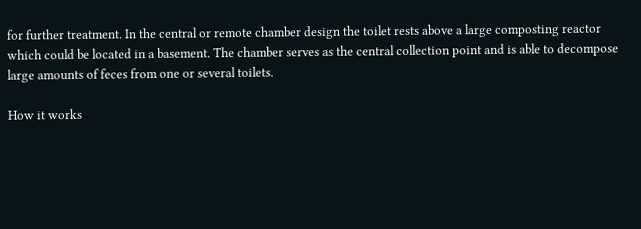for further treatment. In the central or remote chamber design the toilet rests above a large composting reactor which could be located in a basement. The chamber serves as the central collection point and is able to decompose large amounts of feces from one or several toilets.

How it works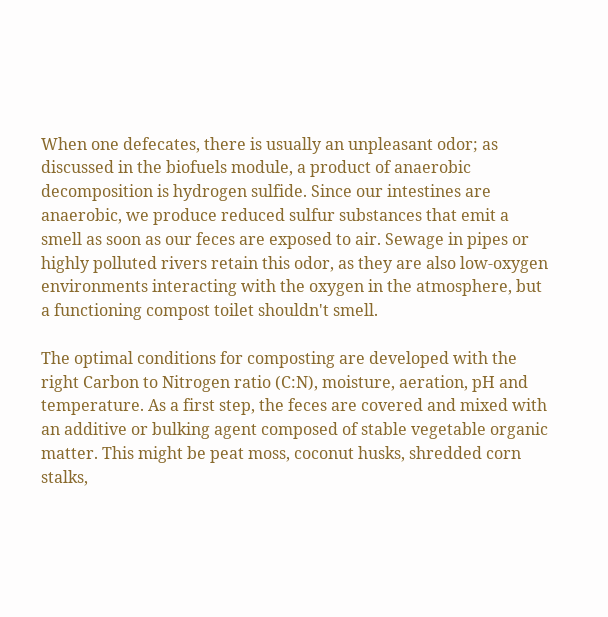When one defecates, there is usually an unpleasant odor; as discussed in the biofuels module, a product of anaerobic decomposition is hydrogen sulfide. Since our intestines are anaerobic, we produce reduced sulfur substances that emit a smell as soon as our feces are exposed to air. Sewage in pipes or highly polluted rivers retain this odor, as they are also low-oxygen environments interacting with the oxygen in the atmosphere, but a functioning compost toilet shouldn't smell.

The optimal conditions for composting are developed with the right Carbon to Nitrogen ratio (C:N), moisture, aeration, pH and temperature. As a first step, the feces are covered and mixed with an additive or bulking agent composed of stable vegetable organic matter. This might be peat moss, coconut husks, shredded corn stalks,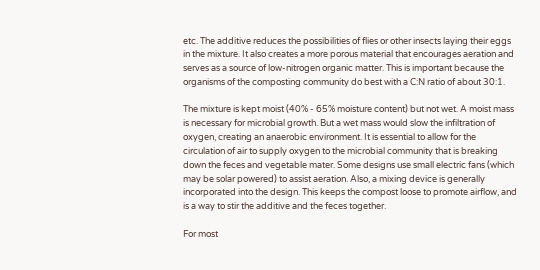etc. The additive reduces the possibilities of flies or other insects laying their eggs in the mixture. It also creates a more porous material that encourages aeration and serves as a source of low-nitrogen organic matter. This is important because the organisms of the composting community do best with a C:N ratio of about 30:1.

The mixture is kept moist (40% - 65% moisture content) but not wet. A moist mass is necessary for microbial growth. But a wet mass would slow the infiltration of oxygen, creating an anaerobic environment. It is essential to allow for the circulation of air to supply oxygen to the microbial community that is breaking down the feces and vegetable mater. Some designs use small electric fans (which may be solar powered) to assist aeration. Also, a mixing device is generally incorporated into the design. This keeps the compost loose to promote airflow, and is a way to stir the additive and the feces together.

For most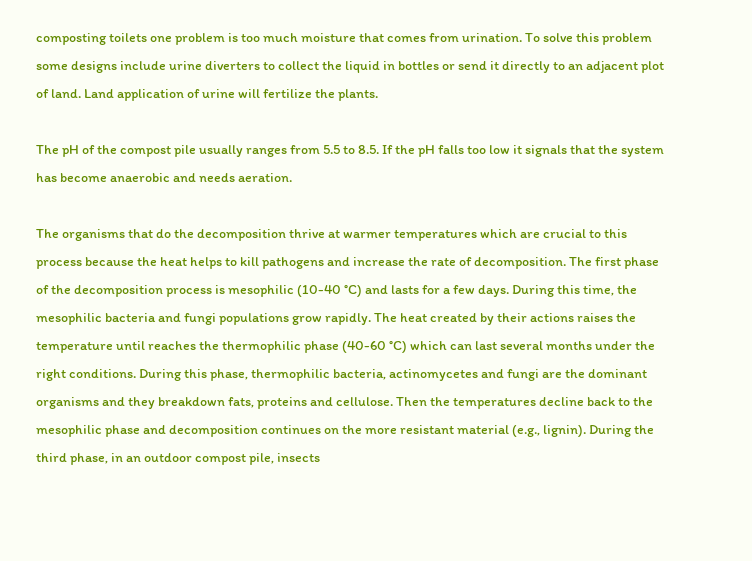composting toilets one problem is too much moisture that comes from urination. To solve this problem some designs include urine diverters to collect the liquid in bottles or send it directly to an adjacent plot of land. Land application of urine will fertilize the plants.

The pH of the compost pile usually ranges from 5.5 to 8.5. If the pH falls too low it signals that the system has become anaerobic and needs aeration.

The organisms that do the decomposition thrive at warmer temperatures which are crucial to this process because the heat helps to kill pathogens and increase the rate of decomposition. The first phase of the decomposition process is mesophilic (10-40 °C) and lasts for a few days. During this time, the mesophilic bacteria and fungi populations grow rapidly. The heat created by their actions raises the temperature until reaches the thermophilic phase (40-60 °C) which can last several months under the right conditions. During this phase, thermophilic bacteria, actinomycetes and fungi are the dominant organisms and they breakdown fats, proteins and cellulose. Then the temperatures decline back to the mesophilic phase and decomposition continues on the more resistant material (e.g., lignin). During the third phase, in an outdoor compost pile, insects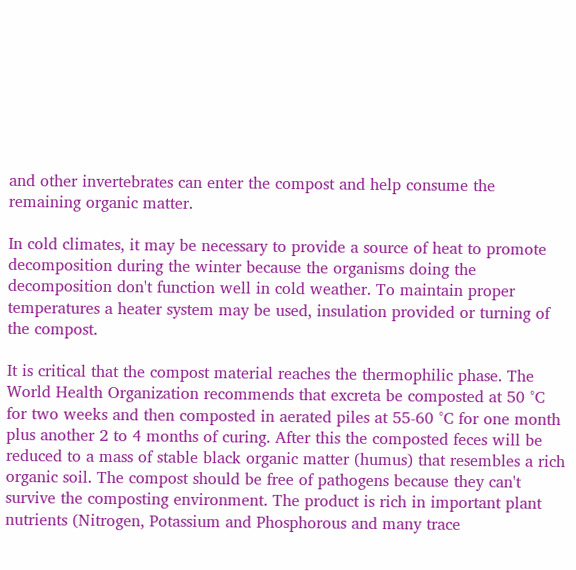and other invertebrates can enter the compost and help consume the remaining organic matter.

In cold climates, it may be necessary to provide a source of heat to promote decomposition during the winter because the organisms doing the decomposition don't function well in cold weather. To maintain proper temperatures a heater system may be used, insulation provided or turning of the compost.

It is critical that the compost material reaches the thermophilic phase. The World Health Organization recommends that excreta be composted at 50 °C for two weeks and then composted in aerated piles at 55-60 °C for one month plus another 2 to 4 months of curing. After this the composted feces will be reduced to a mass of stable black organic matter (humus) that resembles a rich organic soil. The compost should be free of pathogens because they can't survive the composting environment. The product is rich in important plant nutrients (Nitrogen, Potassium and Phosphorous and many trace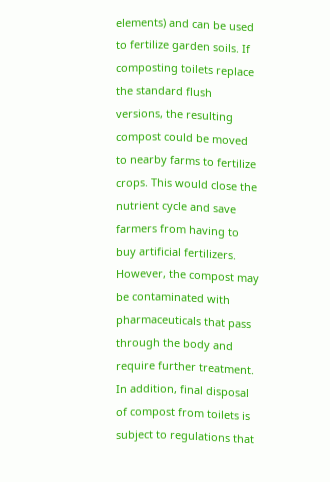elements) and can be used to fertilize garden soils. If composting toilets replace the standard flush versions, the resulting compost could be moved to nearby farms to fertilize crops. This would close the nutrient cycle and save farmers from having to buy artificial fertilizers. However, the compost may be contaminated with pharmaceuticals that pass through the body and require further treatment. In addition, final disposal of compost from toilets is subject to regulations that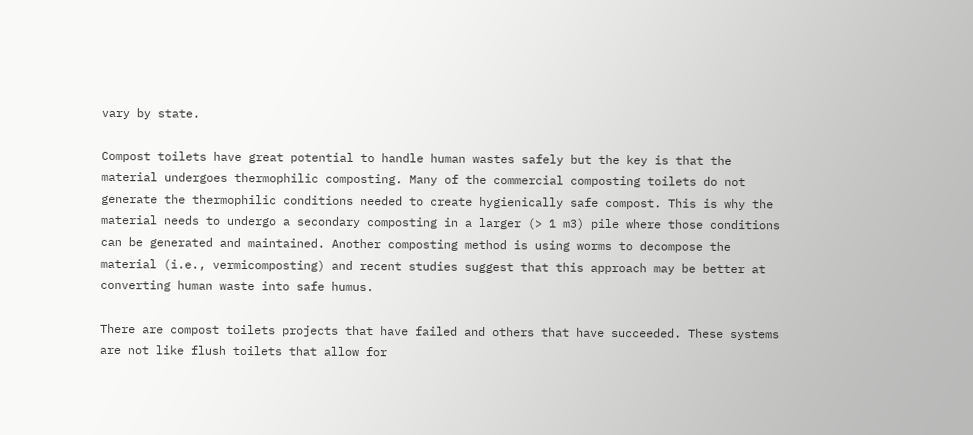vary by state.

Compost toilets have great potential to handle human wastes safely but the key is that the material undergoes thermophilic composting. Many of the commercial composting toilets do not generate the thermophilic conditions needed to create hygienically safe compost. This is why the material needs to undergo a secondary composting in a larger (> 1 m3) pile where those conditions can be generated and maintained. Another composting method is using worms to decompose the material (i.e., vermicomposting) and recent studies suggest that this approach may be better at converting human waste into safe humus.

There are compost toilets projects that have failed and others that have succeeded. These systems are not like flush toilets that allow for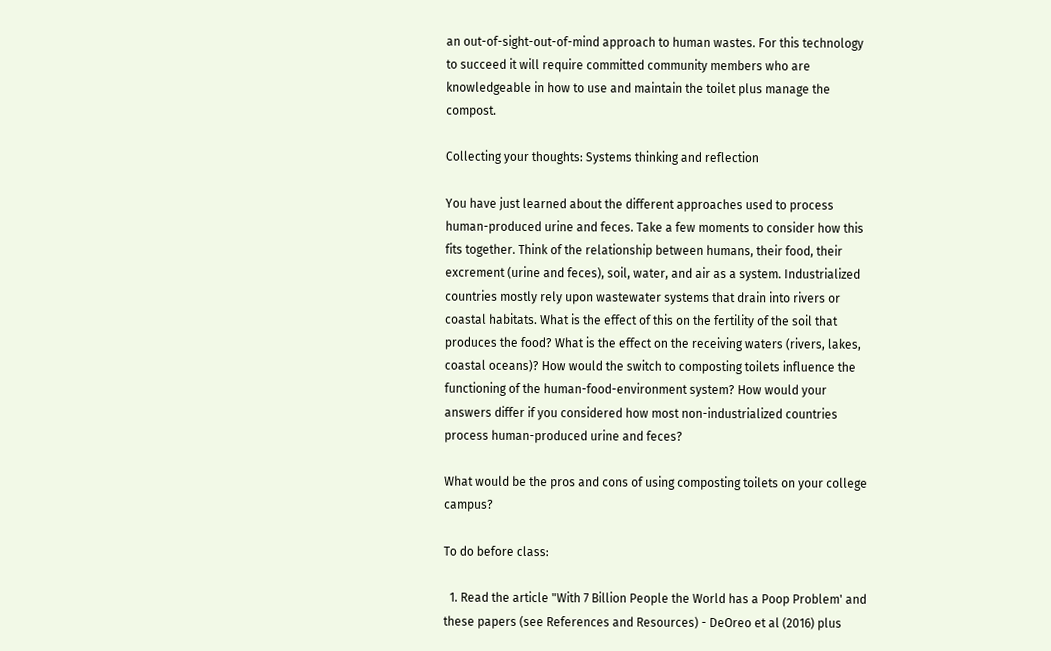an out-of-sight-out-of-mind approach to human wastes. For this technology to succeed it will require committed community members who are knowledgeable in how to use and maintain the toilet plus manage the compost.

Collecting your thoughts: Systems thinking and reflection

You have just learned about the different approaches used to process human-produced urine and feces. Take a few moments to consider how this fits together. Think of the relationship between humans, their food, their excrement (urine and feces), soil, water, and air as a system. Industrialized countries mostly rely upon wastewater systems that drain into rivers or coastal habitats. What is the effect of this on the fertility of the soil that produces the food? What is the effect on the receiving waters (rivers, lakes, coastal oceans)? How would the switch to composting toilets influence the functioning of the human-food-environment system? How would your answers differ if you considered how most non-industrialized countries process human-produced urine and feces?

What would be the pros and cons of using composting toilets on your college campus?

To do before class:

  1. Read the article "With 7 Billion People the World has a Poop Problem' and these papers (see References and Resources) - DeOreo et al (2016) plus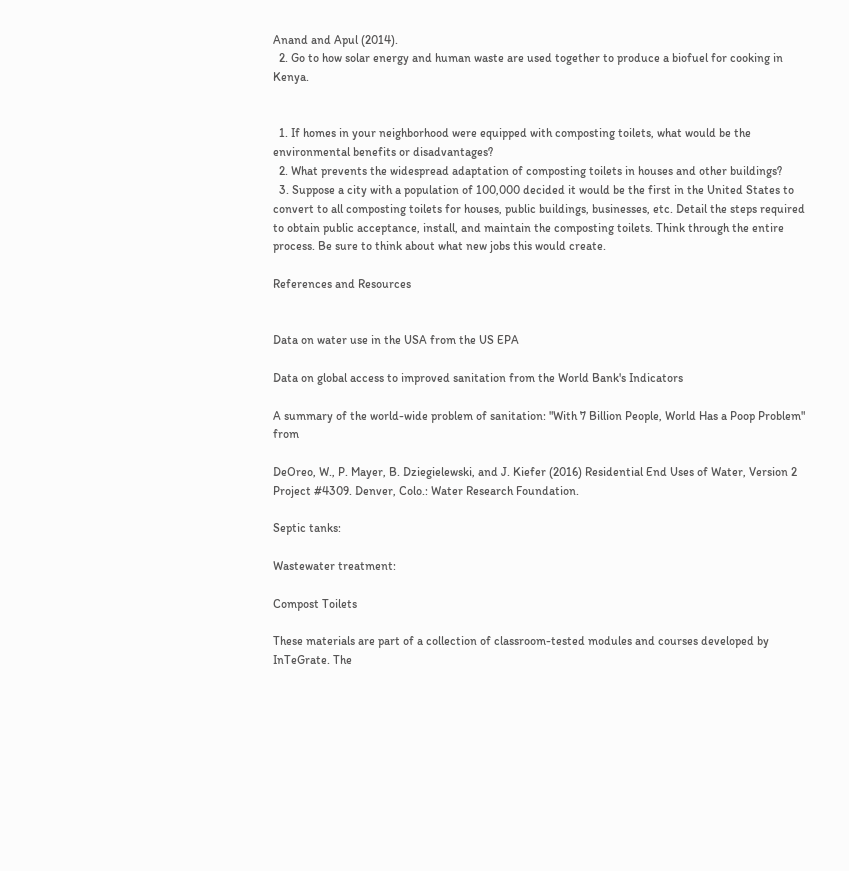Anand and Apul (2014).
  2. Go to how solar energy and human waste are used together to produce a biofuel for cooking in Kenya.


  1. If homes in your neighborhood were equipped with composting toilets, what would be the environmental benefits or disadvantages?
  2. What prevents the widespread adaptation of composting toilets in houses and other buildings?
  3. Suppose a city with a population of 100,000 decided it would be the first in the United States to convert to all composting toilets for houses, public buildings, businesses, etc. Detail the steps required to obtain public acceptance, install, and maintain the composting toilets. Think through the entire process. Be sure to think about what new jobs this would create.

References and Resources


Data on water use in the USA from the US EPA

Data on global access to improved sanitation from the World Bank's Indicators

A summary of the world-wide problem of sanitation: "With 7 Billion People, World Has a Poop Problem" from

DeOreo, W., P. Mayer, B. Dziegielewski, and J. Kiefer (2016) Residential End Uses of Water, Version 2 Project #4309. Denver, Colo.: Water Research Foundation.

Septic tanks:

Wastewater treatment:

Compost Toilets

These materials are part of a collection of classroom-tested modules and courses developed by InTeGrate. The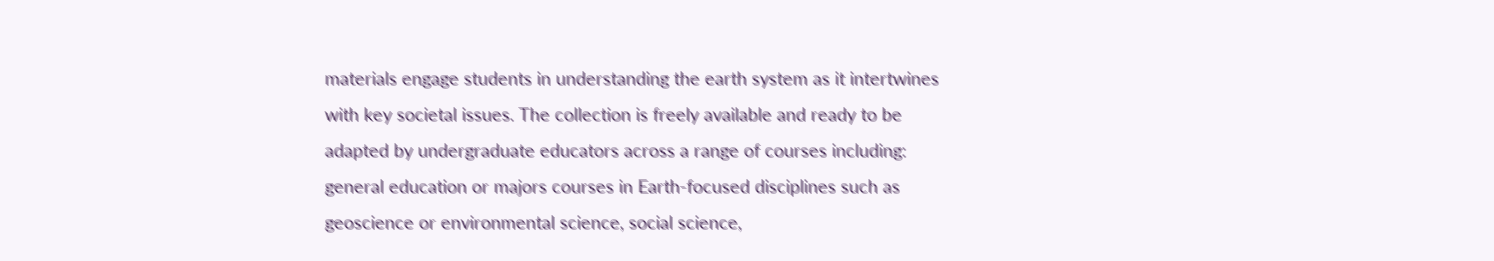materials engage students in understanding the earth system as it intertwines with key societal issues. The collection is freely available and ready to be adapted by undergraduate educators across a range of courses including: general education or majors courses in Earth-focused disciplines such as geoscience or environmental science, social science,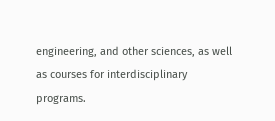engineering, and other sciences, as well as courses for interdisciplinary programs.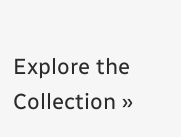Explore the Collection »